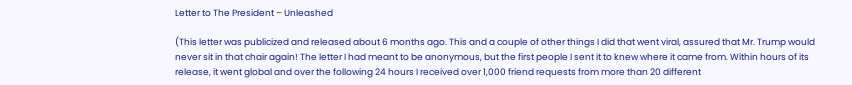Letter to The President – Unleashed

(This letter was publicized and released about 6 months ago. This and a couple of other things I did that went viral, assured that Mr. Trump would never sit in that chair again! The letter I had meant to be anonymous, but the first people I sent it to knew where it came from. Within hours of its release, it went global and over the following 24 hours I received over 1,000 friend requests from more than 20 different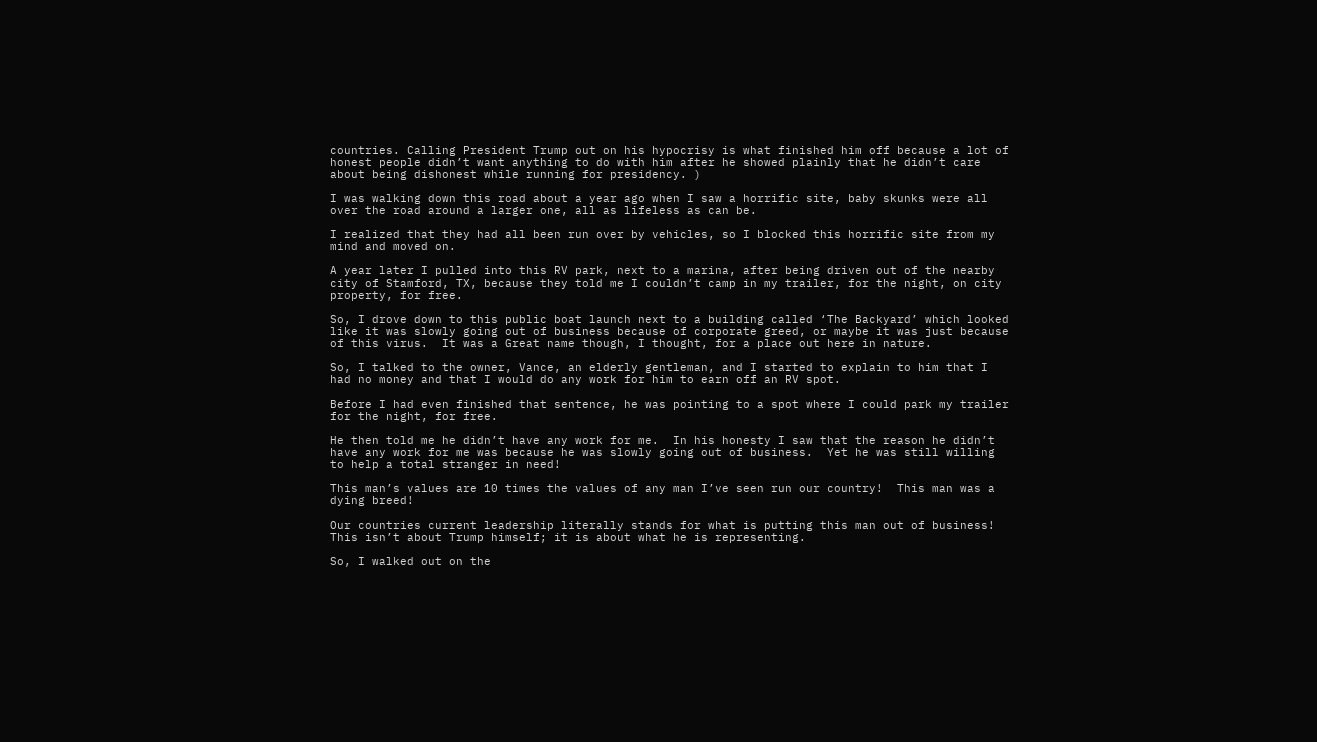countries. Calling President Trump out on his hypocrisy is what finished him off because a lot of honest people didn’t want anything to do with him after he showed plainly that he didn’t care about being dishonest while running for presidency. )

I was walking down this road about a year ago when I saw a horrific site, baby skunks were all over the road around a larger one, all as lifeless as can be.

I realized that they had all been run over by vehicles, so I blocked this horrific site from my mind and moved on.

A year later I pulled into this RV park, next to a marina, after being driven out of the nearby city of Stamford, TX, because they told me I couldn’t camp in my trailer, for the night, on city property, for free.

So, I drove down to this public boat launch next to a building called ‘The Backyard’ which looked like it was slowly going out of business because of corporate greed, or maybe it was just because of this virus.  It was a Great name though, I thought, for a place out here in nature.

So, I talked to the owner, Vance, an elderly gentleman, and I started to explain to him that I had no money and that I would do any work for him to earn off an RV spot.

Before I had even finished that sentence, he was pointing to a spot where I could park my trailer for the night, for free.

He then told me he didn’t have any work for me.  In his honesty I saw that the reason he didn’t have any work for me was because he was slowly going out of business.  Yet he was still willing to help a total stranger in need!

This man’s values are 10 times the values of any man I’ve seen run our country!  This man was a dying breed!

Our countries current leadership literally stands for what is putting this man out of business!  This isn’t about Trump himself; it is about what he is representing.

So, I walked out on the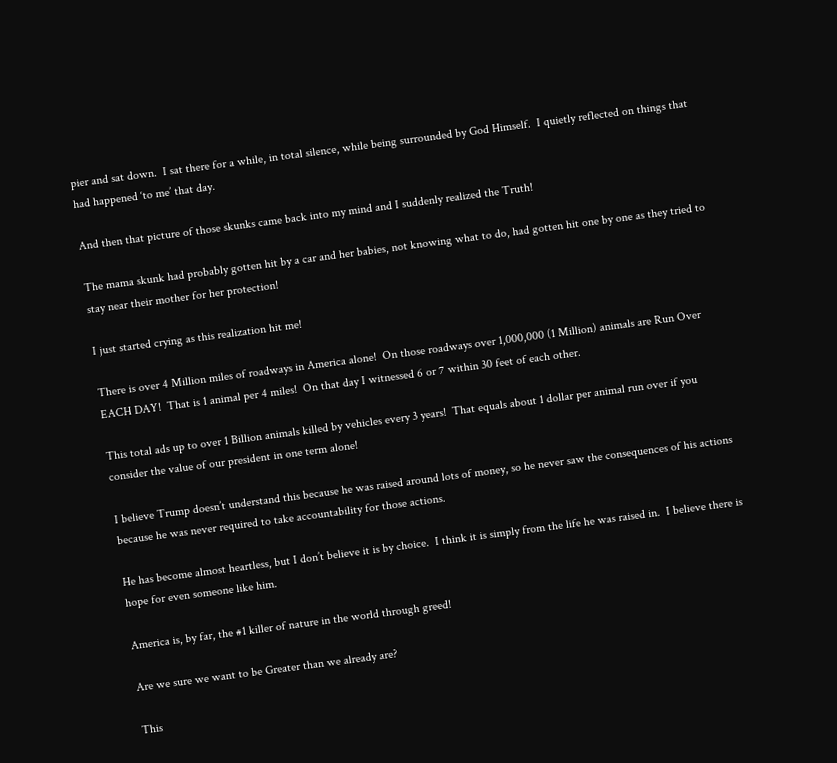pier and sat down.  I sat there for a while, in total silence, while being surrounded by God Himself.  I quietly reflected on things that had happened ‘to me’ that day.

And then that picture of those skunks came back into my mind and I suddenly realized the Truth!

The mama skunk had probably gotten hit by a car and her babies, not knowing what to do, had gotten hit one by one as they tried to stay near their mother for her protection!

I just started crying as this realization hit me!

There is over 4 Million miles of roadways in America alone!  On those roadways over 1,000,000 (1 Million) animals are Run Over EACH DAY!  That is 1 animal per 4 miles!  On that day I witnessed 6 or 7 within 30 feet of each other.

This total ads up to over 1 Billion animals killed by vehicles every 3 years!  That equals about 1 dollar per animal run over if you consider the value of our president in one term alone!

I believe Trump doesn’t understand this because he was raised around lots of money, so he never saw the consequences of his actions because he was never required to take accountability for those actions.

He has become almost heartless, but I don’t believe it is by choice.  I think it is simply from the life he was raised in.  I believe there is hope for even someone like him.

America is, by far, the #1 killer of nature in the world through greed!

Are we sure we want to be Greater than we already are?

This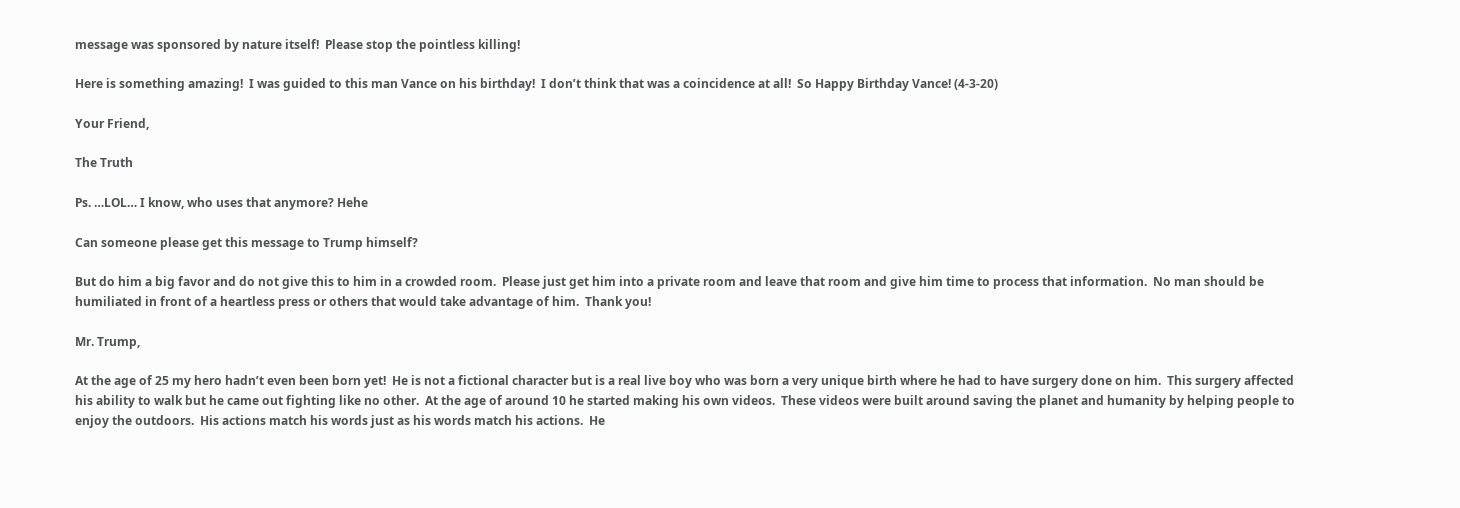message was sponsored by nature itself!  Please stop the pointless killing!

Here is something amazing!  I was guided to this man Vance on his birthday!  I don’t think that was a coincidence at all!  So Happy Birthday Vance! (4-3-20)

Your Friend,

The Truth

Ps. …LOL… I know, who uses that anymore? Hehe

Can someone please get this message to Trump himself?

But do him a big favor and do not give this to him in a crowded room.  Please just get him into a private room and leave that room and give him time to process that information.  No man should be humiliated in front of a heartless press or others that would take advantage of him.  Thank you!

Mr. Trump,

At the age of 25 my hero hadn’t even been born yet!  He is not a fictional character but is a real live boy who was born a very unique birth where he had to have surgery done on him.  This surgery affected his ability to walk but he came out fighting like no other.  At the age of around 10 he started making his own videos.  These videos were built around saving the planet and humanity by helping people to enjoy the outdoors.  His actions match his words just as his words match his actions.  He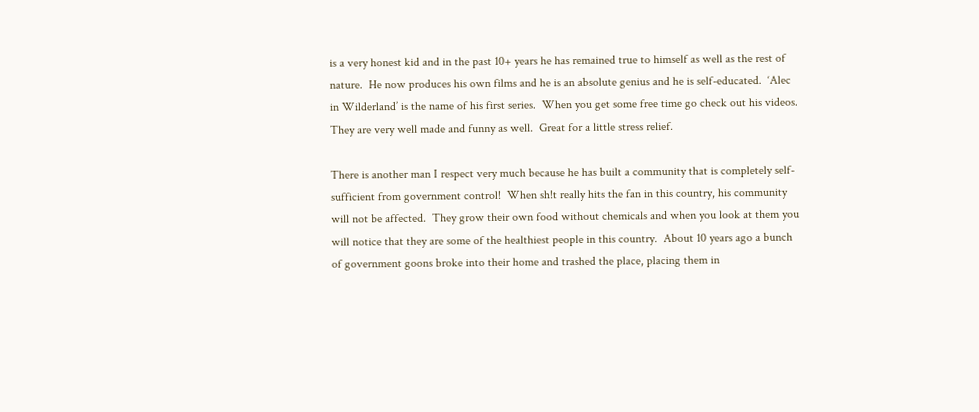is a very honest kid and in the past 10+ years he has remained true to himself as well as the rest of nature.  He now produces his own films and he is an absolute genius and he is self-educated.  ‘Alec in Wilderland’ is the name of his first series.  When you get some free time go check out his videos.  They are very well made and funny as well.  Great for a little stress relief.

There is another man I respect very much because he has built a community that is completely self-sufficient from government control!  When sh!t really hits the fan in this country, his community will not be affected.  They grow their own food without chemicals and when you look at them you will notice that they are some of the healthiest people in this country.  About 10 years ago a bunch of government goons broke into their home and trashed the place, placing them in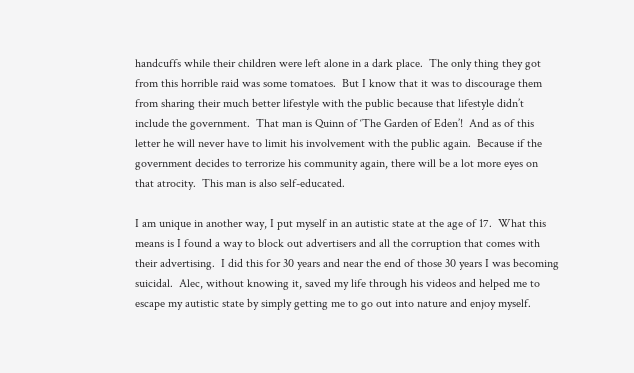handcuffs while their children were left alone in a dark place.  The only thing they got from this horrible raid was some tomatoes.  But I know that it was to discourage them from sharing their much better lifestyle with the public because that lifestyle didn’t include the government.  That man is Quinn of ‘The Garden of Eden’!  And as of this letter he will never have to limit his involvement with the public again.  Because if the government decides to terrorize his community again, there will be a lot more eyes on that atrocity.  This man is also self-educated.

I am unique in another way, I put myself in an autistic state at the age of 17.  What this means is I found a way to block out advertisers and all the corruption that comes with their advertising.  I did this for 30 years and near the end of those 30 years I was becoming suicidal.  Alec, without knowing it, saved my life through his videos and helped me to escape my autistic state by simply getting me to go out into nature and enjoy myself.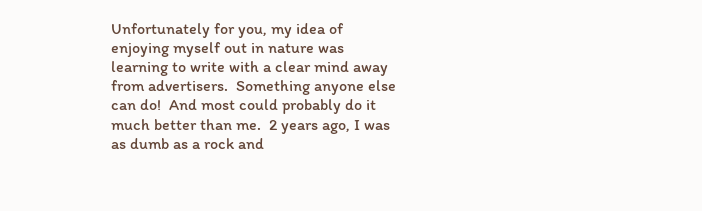Unfortunately for you, my idea of enjoying myself out in nature was learning to write with a clear mind away from advertisers.  Something anyone else can do!  And most could probably do it much better than me.  2 years ago, I was as dumb as a rock and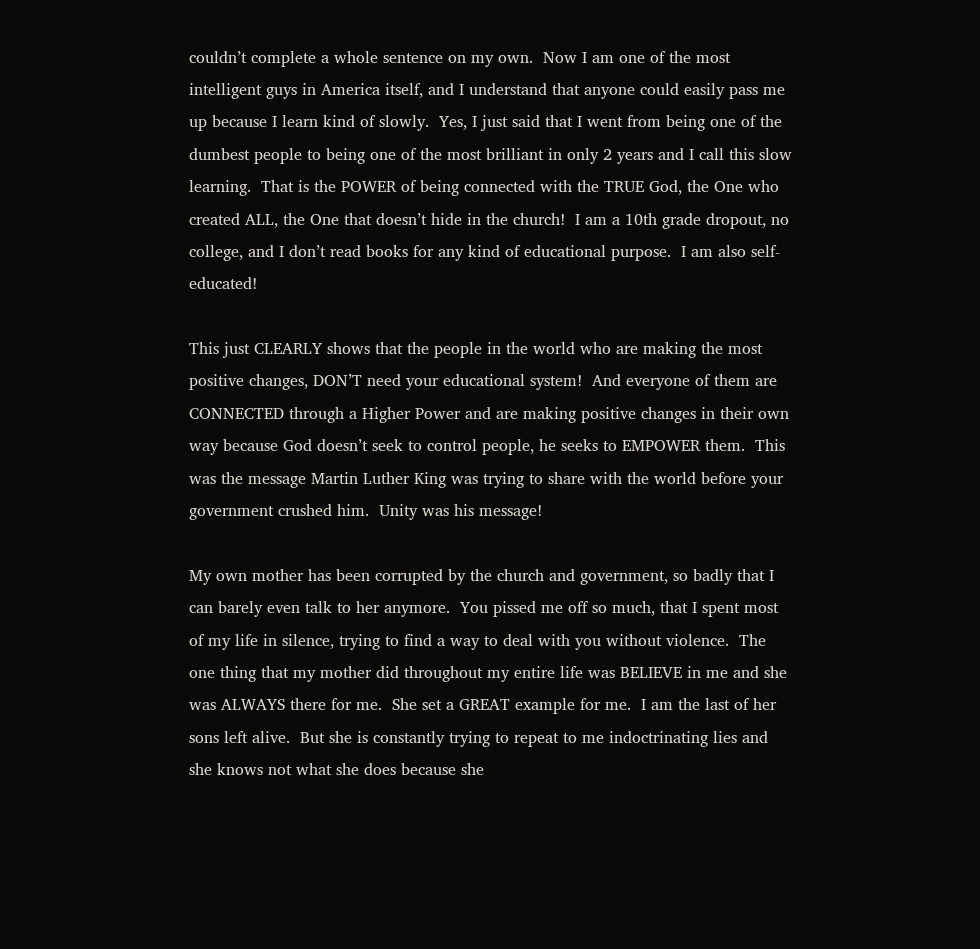couldn’t complete a whole sentence on my own.  Now I am one of the most intelligent guys in America itself, and I understand that anyone could easily pass me up because I learn kind of slowly.  Yes, I just said that I went from being one of the dumbest people to being one of the most brilliant in only 2 years and I call this slow learning.  That is the POWER of being connected with the TRUE God, the One who created ALL, the One that doesn’t hide in the church!  I am a 10th grade dropout, no college, and I don’t read books for any kind of educational purpose.  I am also self-educated!

This just CLEARLY shows that the people in the world who are making the most positive changes, DON’T need your educational system!  And everyone of them are CONNECTED through a Higher Power and are making positive changes in their own way because God doesn’t seek to control people, he seeks to EMPOWER them.  This was the message Martin Luther King was trying to share with the world before your government crushed him.  Unity was his message!

My own mother has been corrupted by the church and government, so badly that I can barely even talk to her anymore.  You pissed me off so much, that I spent most of my life in silence, trying to find a way to deal with you without violence.  The one thing that my mother did throughout my entire life was BELIEVE in me and she was ALWAYS there for me.  She set a GREAT example for me.  I am the last of her sons left alive.  But she is constantly trying to repeat to me indoctrinating lies and she knows not what she does because she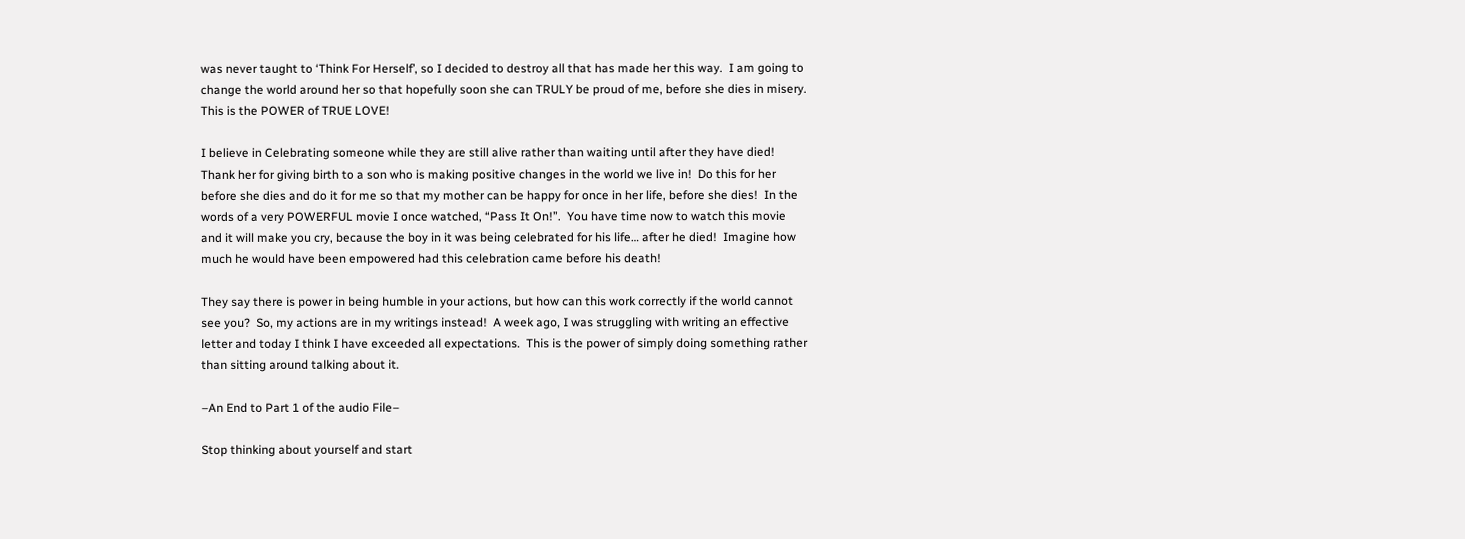was never taught to ‘Think For Herself’, so I decided to destroy all that has made her this way.  I am going to change the world around her so that hopefully soon she can TRULY be proud of me, before she dies in misery.  This is the POWER of TRUE LOVE!

I believe in Celebrating someone while they are still alive rather than waiting until after they have died!  Thank her for giving birth to a son who is making positive changes in the world we live in!  Do this for her before she dies and do it for me so that my mother can be happy for once in her life, before she dies!  In the words of a very POWERFUL movie I once watched, “Pass It On!”.  You have time now to watch this movie and it will make you cry, because the boy in it was being celebrated for his life… after he died!  Imagine how much he would have been empowered had this celebration came before his death!

They say there is power in being humble in your actions, but how can this work correctly if the world cannot see you?  So, my actions are in my writings instead!  A week ago, I was struggling with writing an effective letter and today I think I have exceeded all expectations.  This is the power of simply doing something rather than sitting around talking about it.

–An End to Part 1 of the audio File–

Stop thinking about yourself and start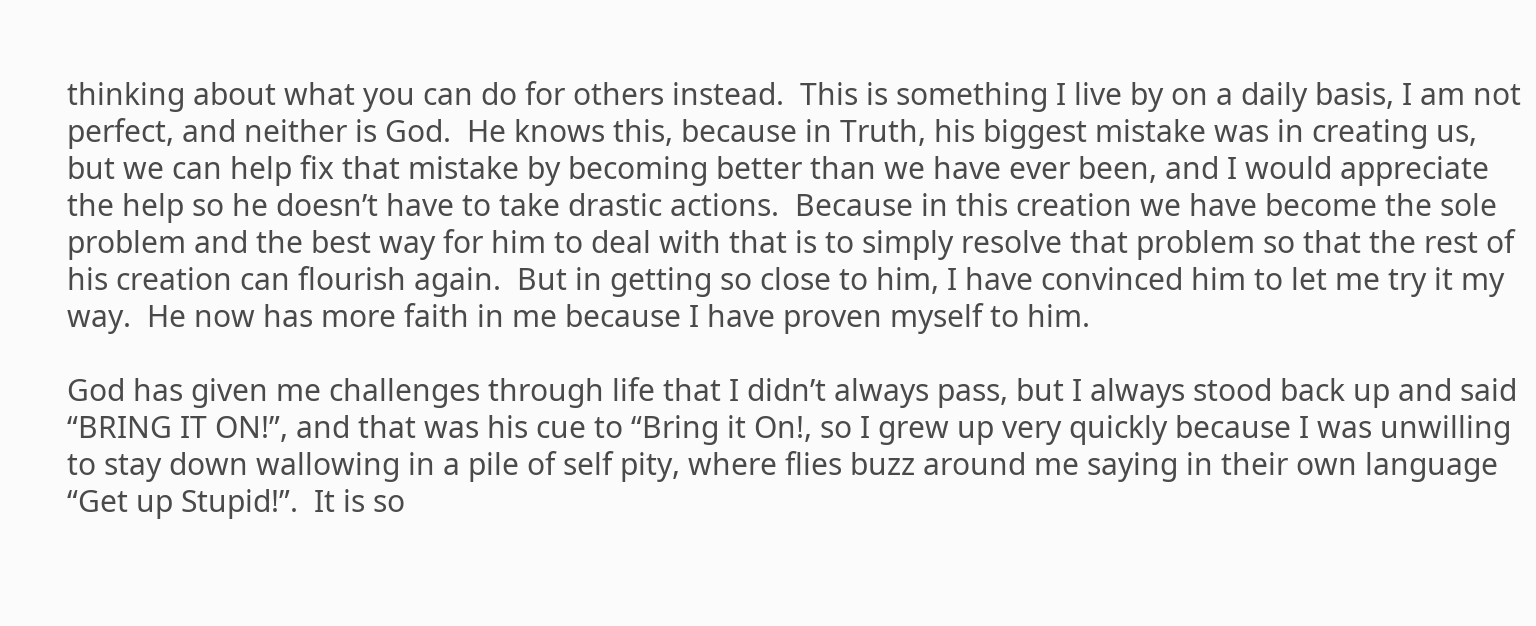thinking about what you can do for others instead.  This is something I live by on a daily basis, I am not perfect, and neither is God.  He knows this, because in Truth, his biggest mistake was in creating us, but we can help fix that mistake by becoming better than we have ever been, and I would appreciate the help so he doesn’t have to take drastic actions.  Because in this creation we have become the sole problem and the best way for him to deal with that is to simply resolve that problem so that the rest of his creation can flourish again.  But in getting so close to him, I have convinced him to let me try it my way.  He now has more faith in me because I have proven myself to him.

God has given me challenges through life that I didn’t always pass, but I always stood back up and said “BRING IT ON!”, and that was his cue to “Bring it On!, so I grew up very quickly because I was unwilling to stay down wallowing in a pile of self pity, where flies buzz around me saying in their own language “Get up Stupid!”.  It is so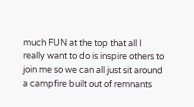much FUN at the top that all I really want to do is inspire others to join me so we can all just sit around a campfire built out of remnants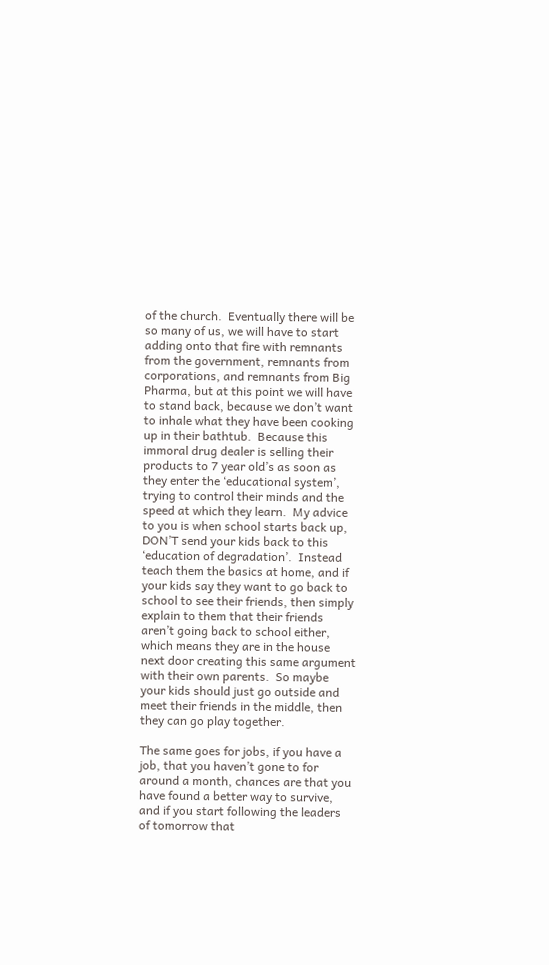of the church.  Eventually there will be so many of us, we will have to start adding onto that fire with remnants from the government, remnants from corporations, and remnants from Big Pharma, but at this point we will have to stand back, because we don’t want to inhale what they have been cooking up in their bathtub.  Because this immoral drug dealer is selling their products to 7 year old’s as soon as they enter the ‘educational system’, trying to control their minds and the speed at which they learn.  My advice to you is when school starts back up, DON’T send your kids back to this ‘education of degradation’.  Instead teach them the basics at home, and if your kids say they want to go back to school to see their friends, then simply explain to them that their friends aren’t going back to school either, which means they are in the house next door creating this same argument with their own parents.  So maybe your kids should just go outside and meet their friends in the middle, then they can go play together.

The same goes for jobs, if you have a job, that you haven’t gone to for around a month, chances are that you have found a better way to survive, and if you start following the leaders of tomorrow that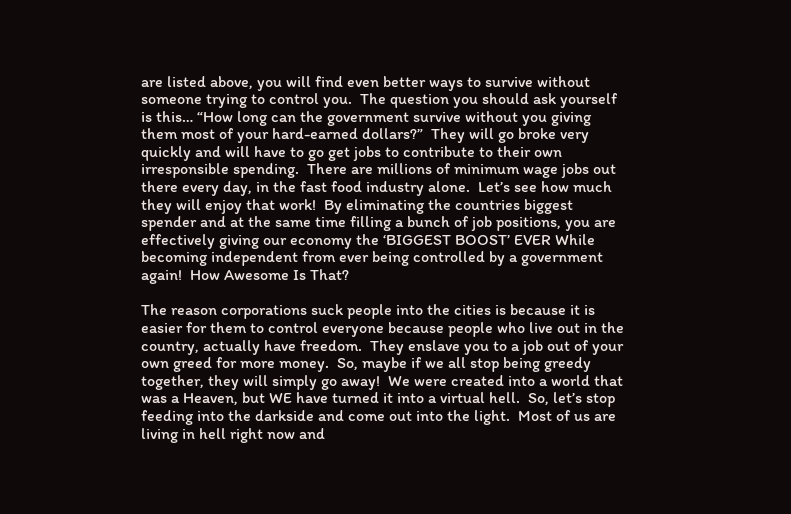are listed above, you will find even better ways to survive without someone trying to control you.  The question you should ask yourself is this… “How long can the government survive without you giving them most of your hard-earned dollars?”  They will go broke very quickly and will have to go get jobs to contribute to their own irresponsible spending.  There are millions of minimum wage jobs out there every day, in the fast food industry alone.  Let’s see how much they will enjoy that work!  By eliminating the countries biggest spender and at the same time filling a bunch of job positions, you are effectively giving our economy the ‘BIGGEST BOOST’ EVER While becoming independent from ever being controlled by a government again!  How Awesome Is That?

The reason corporations suck people into the cities is because it is easier for them to control everyone because people who live out in the country, actually have freedom.  They enslave you to a job out of your own greed for more money.  So, maybe if we all stop being greedy together, they will simply go away!  We were created into a world that was a Heaven, but WE have turned it into a virtual hell.  So, let’s stop feeding into the darkside and come out into the light.  Most of us are living in hell right now and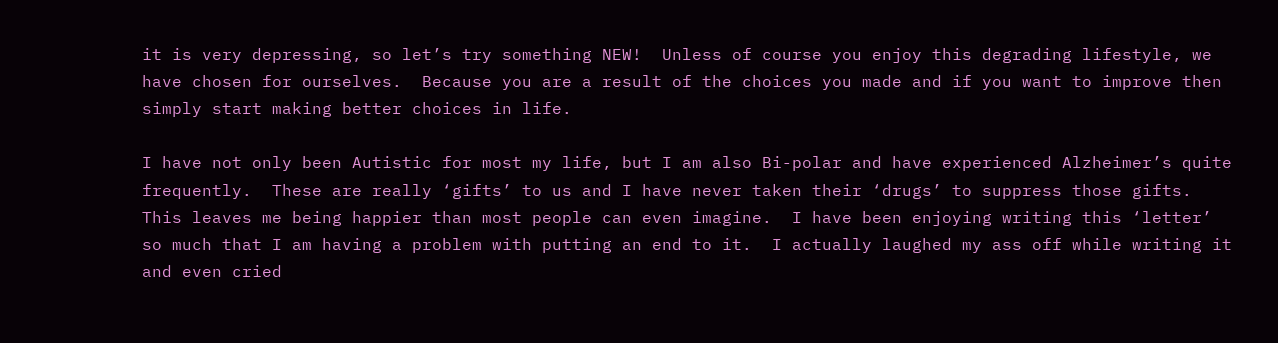it is very depressing, so let’s try something NEW!  Unless of course you enjoy this degrading lifestyle, we have chosen for ourselves.  Because you are a result of the choices you made and if you want to improve then simply start making better choices in life.

I have not only been Autistic for most my life, but I am also Bi-polar and have experienced Alzheimer’s quite frequently.  These are really ‘gifts’ to us and I have never taken their ‘drugs’ to suppress those gifts.  This leaves me being happier than most people can even imagine.  I have been enjoying writing this ‘letter’ so much that I am having a problem with putting an end to it.  I actually laughed my ass off while writing it and even cried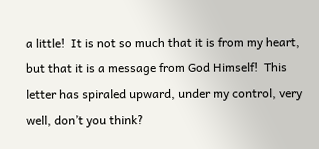a little!  It is not so much that it is from my heart, but that it is a message from God Himself!  This letter has spiraled upward, under my control, very well, don’t you think?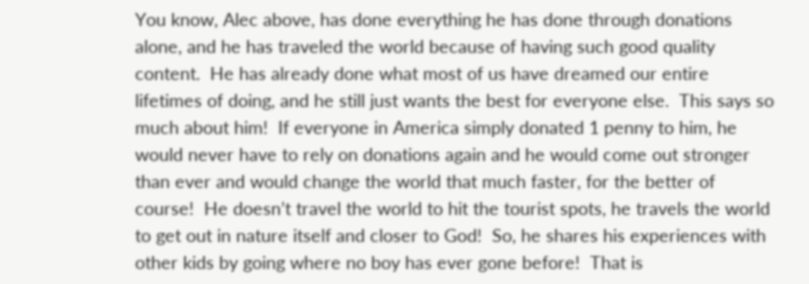You know, Alec above, has done everything he has done through donations alone, and he has traveled the world because of having such good quality content.  He has already done what most of us have dreamed our entire lifetimes of doing, and he still just wants the best for everyone else.  This says so much about him!  If everyone in America simply donated 1 penny to him, he would never have to rely on donations again and he would come out stronger than ever and would change the world that much faster, for the better of course!  He doesn’t travel the world to hit the tourist spots, he travels the world to get out in nature itself and closer to God!  So, he shares his experiences with other kids by going where no boy has ever gone before!  That is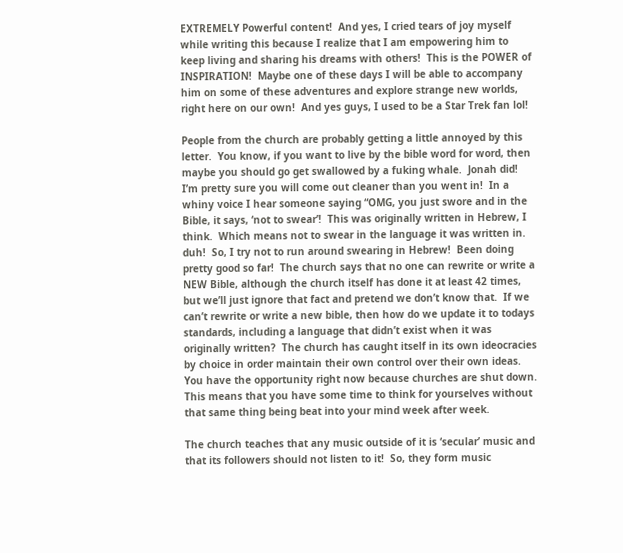EXTREMELY Powerful content!  And yes, I cried tears of joy myself while writing this because I realize that I am empowering him to keep living and sharing his dreams with others!  This is the POWER of INSPIRATION!  Maybe one of these days I will be able to accompany him on some of these adventures and explore strange new worlds, right here on our own!  And yes guys, I used to be a Star Trek fan lol!

People from the church are probably getting a little annoyed by this letter.  You know, if you want to live by the bible word for word, then maybe you should go get swallowed by a fuking whale.  Jonah did!  I’m pretty sure you will come out cleaner than you went in!  In a whiny voice I hear someone saying “OMG, you just swore and in the Bible, it says, ‘not to swear’!  This was originally written in Hebrew, I think.  Which means not to swear in the language it was written in. duh!  So, I try not to run around swearing in Hebrew!  Been doing pretty good so far!  The church says that no one can rewrite or write a NEW Bible, although the church itself has done it at least 42 times, but we’ll just ignore that fact and pretend we don’t know that.  If we can’t rewrite or write a new bible, then how do we update it to todays standards, including a language that didn’t exist when it was originally written?  The church has caught itself in its own ideocracies by choice in order maintain their own control over their own ideas.  You have the opportunity right now because churches are shut down.  This means that you have some time to think for yourselves without that same thing being beat into your mind week after week.

The church teaches that any music outside of it is ‘secular’ music and that its followers should not listen to it!  So, they form music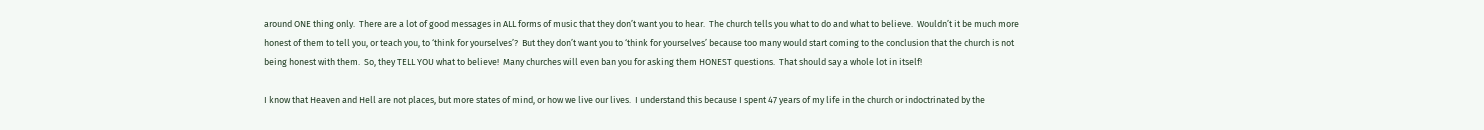around ONE thing only.  There are a lot of good messages in ALL forms of music that they don’t want you to hear.  The church tells you what to do and what to believe.  Wouldn’t it be much more honest of them to tell you, or teach you, to ‘think for yourselves’?  But they don’t want you to ‘think for yourselves’ because too many would start coming to the conclusion that the church is not being honest with them.  So, they TELL YOU what to believe!  Many churches will even ban you for asking them HONEST questions.  That should say a whole lot in itself!

I know that Heaven and Hell are not places, but more states of mind, or how we live our lives.  I understand this because I spent 47 years of my life in the church or indoctrinated by the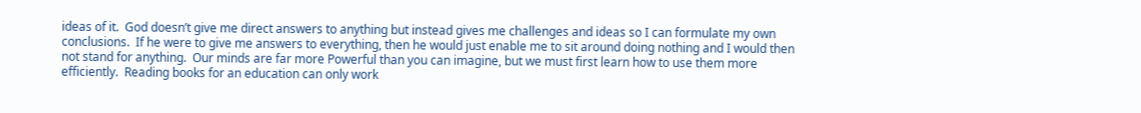ideas of it.  God doesn’t give me direct answers to anything but instead gives me challenges and ideas so I can formulate my own conclusions.  If he were to give me answers to everything, then he would just enable me to sit around doing nothing and I would then not stand for anything.  Our minds are far more Powerful than you can imagine, but we must first learn how to use them more efficiently.  Reading books for an education can only work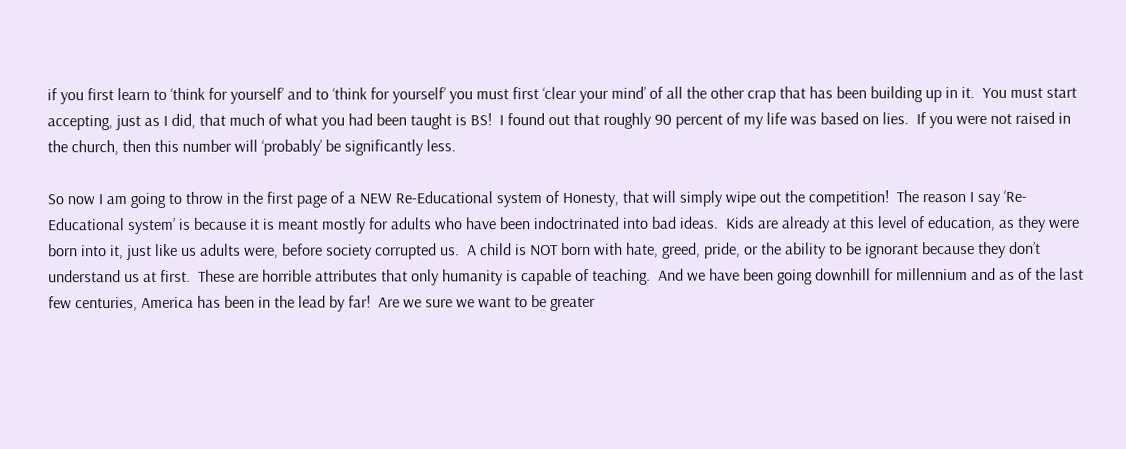if you first learn to ‘think for yourself’ and to ‘think for yourself’ you must first ‘clear your mind’ of all the other crap that has been building up in it.  You must start accepting, just as I did, that much of what you had been taught is BS!  I found out that roughly 90 percent of my life was based on lies.  If you were not raised in the church, then this number will ‘probably’ be significantly less.

So now I am going to throw in the first page of a NEW Re-Educational system of Honesty, that will simply wipe out the competition!  The reason I say ‘Re-Educational system’ is because it is meant mostly for adults who have been indoctrinated into bad ideas.  Kids are already at this level of education, as they were born into it, just like us adults were, before society corrupted us.  A child is NOT born with hate, greed, pride, or the ability to be ignorant because they don’t understand us at first.  These are horrible attributes that only humanity is capable of teaching.  And we have been going downhill for millennium and as of the last few centuries, America has been in the lead by far!  Are we sure we want to be greater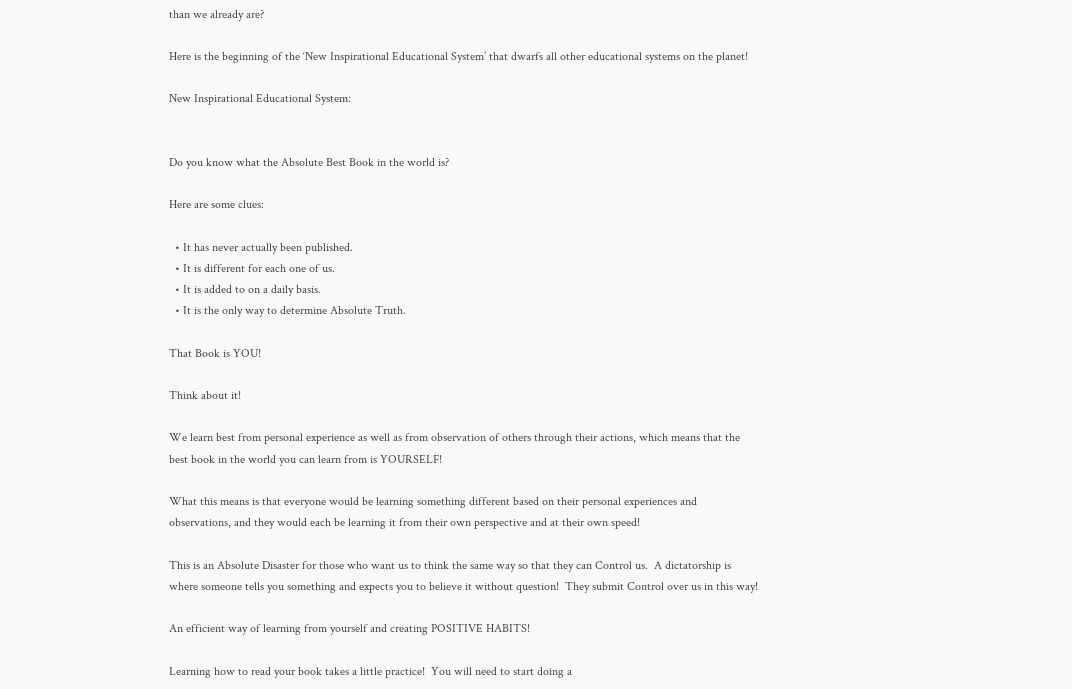than we already are?

Here is the beginning of the ‘New Inspirational Educational System’ that dwarfs all other educational systems on the planet!

New Inspirational Educational System:


Do you know what the Absolute Best Book in the world is?

Here are some clues:

  • It has never actually been published.
  • It is different for each one of us.
  • It is added to on a daily basis.
  • It is the only way to determine Absolute Truth.

That Book is YOU!

Think about it!

We learn best from personal experience as well as from observation of others through their actions, which means that the best book in the world you can learn from is YOURSELF!

What this means is that everyone would be learning something different based on their personal experiences and observations, and they would each be learning it from their own perspective and at their own speed!

This is an Absolute Disaster for those who want us to think the same way so that they can Control us.  A dictatorship is where someone tells you something and expects you to believe it without question!  They submit Control over us in this way!

An efficient way of learning from yourself and creating POSITIVE HABITS!

Learning how to read your book takes a little practice!  You will need to start doing a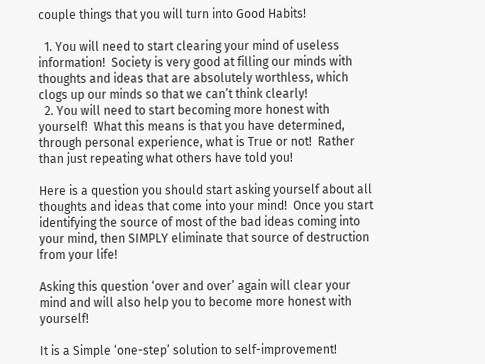couple things that you will turn into Good Habits!

  1. You will need to start clearing your mind of useless information!  Society is very good at filling our minds with thoughts and ideas that are absolutely worthless, which clogs up our minds so that we can’t think clearly!
  2. You will need to start becoming more honest with yourself!  What this means is that you have determined, through personal experience, what is True or not!  Rather than just repeating what others have told you!

Here is a question you should start asking yourself about all thoughts and ideas that come into your mind!  Once you start identifying the source of most of the bad ideas coming into your mind, then SIMPLY eliminate that source of destruction from your life!

Asking this question ‘over and over’ again will clear your mind and will also help you to become more honest with yourself!

It is a Simple ‘one-step’ solution to self-improvement!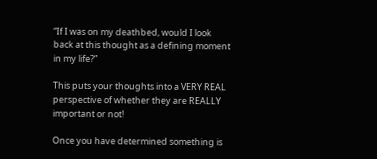“If I was on my deathbed, would I look back at this thought as a defining moment in my life?”

This puts your thoughts into a VERY REAL perspective of whether they are REALLY important or not!

Once you have determined something is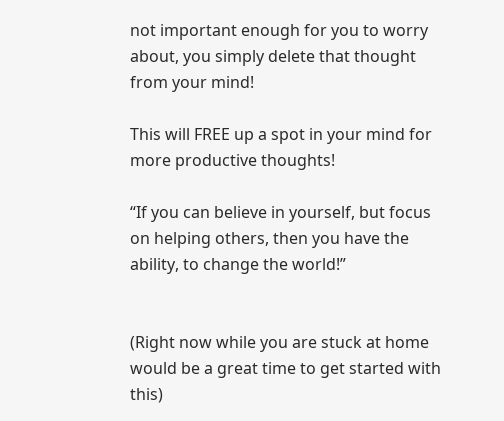not important enough for you to worry about, you simply delete that thought from your mind!

This will FREE up a spot in your mind for more productive thoughts!

“If you can believe in yourself, but focus on helping others, then you have the ability, to change the world!”


(Right now while you are stuck at home would be a great time to get started with this)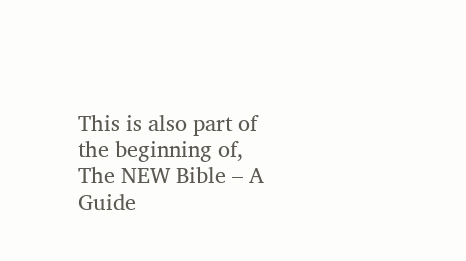This is also part of the beginning of, The NEW Bible – A Guide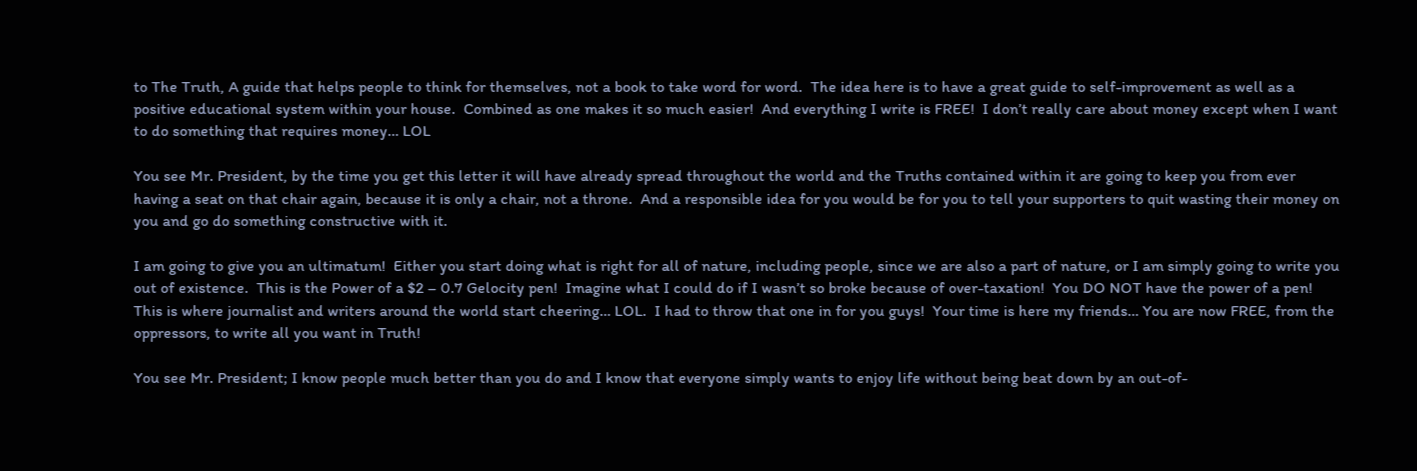to The Truth, A guide that helps people to think for themselves, not a book to take word for word.  The idea here is to have a great guide to self-improvement as well as a positive educational system within your house.  Combined as one makes it so much easier!  And everything I write is FREE!  I don’t really care about money except when I want to do something that requires money… LOL

You see Mr. President, by the time you get this letter it will have already spread throughout the world and the Truths contained within it are going to keep you from ever having a seat on that chair again, because it is only a chair, not a throne.  And a responsible idea for you would be for you to tell your supporters to quit wasting their money on you and go do something constructive with it.

I am going to give you an ultimatum!  Either you start doing what is right for all of nature, including people, since we are also a part of nature, or I am simply going to write you out of existence.  This is the Power of a $2 – 0.7 Gelocity pen!  Imagine what I could do if I wasn’t so broke because of over-taxation!  You DO NOT have the power of a pen!  This is where journalist and writers around the world start cheering… LOL.  I had to throw that one in for you guys!  Your time is here my friends… You are now FREE, from the oppressors, to write all you want in Truth!

You see Mr. President; I know people much better than you do and I know that everyone simply wants to enjoy life without being beat down by an out-of-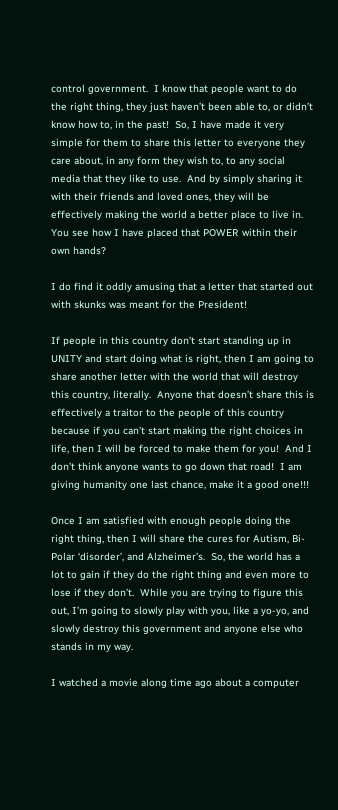control government.  I know that people want to do the right thing, they just haven’t been able to, or didn’t know how to, in the past!  So, I have made it very simple for them to share this letter to everyone they care about, in any form they wish to, to any social media that they like to use.  And by simply sharing it with their friends and loved ones, they will be effectively making the world a better place to live in.  You see how I have placed that POWER within their own hands?

I do find it oddly amusing that a letter that started out with skunks was meant for the President!

If people in this country don’t start standing up in UNITY and start doing what is right, then I am going to share another letter with the world that will destroy this country, literally.  Anyone that doesn’t share this is effectively a traitor to the people of this country because if you can’t start making the right choices in life, then I will be forced to make them for you!  And I don’t think anyone wants to go down that road!  I am giving humanity one last chance, make it a good one!!!

Once I am satisfied with enough people doing the right thing, then I will share the cures for Autism, Bi-Polar ‘disorder’, and Alzheimer’s.  So, the world has a lot to gain if they do the right thing and even more to lose if they don’t.  While you are trying to figure this out, I’m going to slowly play with you, like a yo-yo, and slowly destroy this government and anyone else who stands in my way.

I watched a movie along time ago about a computer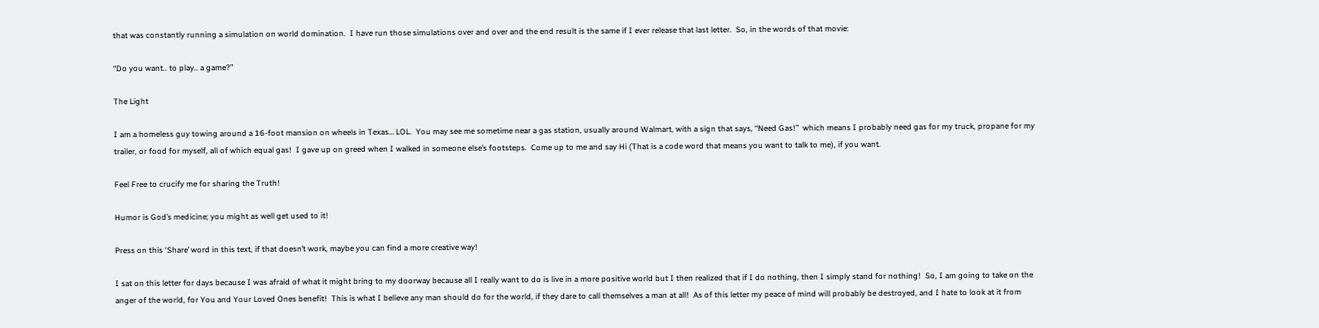that was constantly running a simulation on world domination.  I have run those simulations over and over and the end result is the same if I ever release that last letter.  So, in the words of that movie:

“Do you want.. to play.. a game?”

The Light

I am a homeless guy towing around a 16-foot mansion on wheels in Texas… LOL.  You may see me sometime near a gas station, usually around Walmart, with a sign that says, “Need Gas!”  which means I probably need gas for my truck, propane for my trailer, or food for myself, all of which equal gas!  I gave up on greed when I walked in someone else’s footsteps.  Come up to me and say Hi (That is a code word that means you want to talk to me), if you want.

Feel Free to crucify me for sharing the Truth!

Humor is God’s medicine; you might as well get used to it!

Press on this ‘Share’ word in this text, if that doesn’t work, maybe you can find a more creative way!

I sat on this letter for days because I was afraid of what it might bring to my doorway because all I really want to do is live in a more positive world but I then realized that if I do nothing, then I simply stand for nothing!  So, I am going to take on the anger of the world, for You and Your Loved Ones benefit!  This is what I believe any man should do for the world, if they dare to call themselves a man at all!  As of this letter my peace of mind will probably be destroyed, and I hate to look at it from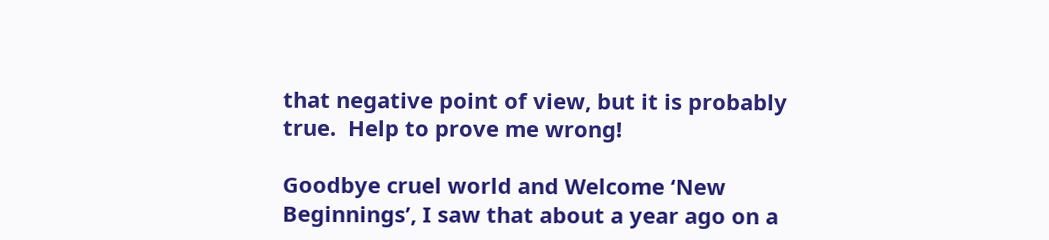that negative point of view, but it is probably true.  Help to prove me wrong!

Goodbye cruel world and Welcome ‘New Beginnings’, I saw that about a year ago on a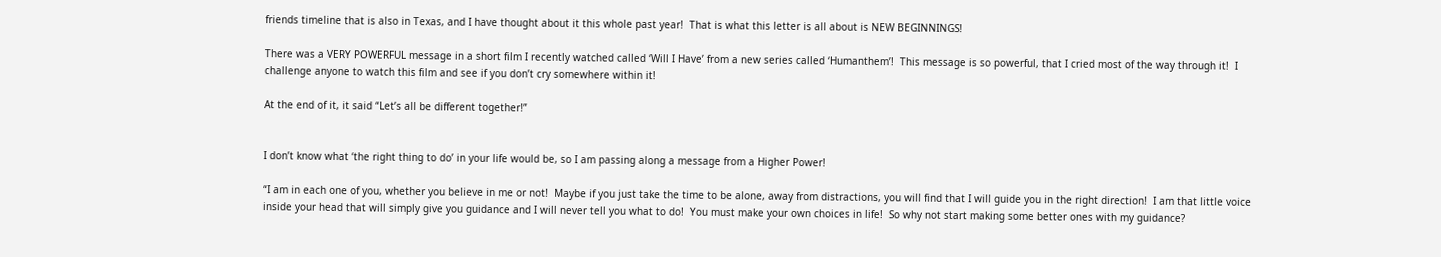friends timeline that is also in Texas, and I have thought about it this whole past year!  That is what this letter is all about is NEW BEGINNINGS!

There was a VERY POWERFUL message in a short film I recently watched called ‘Will I Have’ from a new series called ‘Humanthem’!  This message is so powerful, that I cried most of the way through it!  I challenge anyone to watch this film and see if you don’t cry somewhere within it!

At the end of it, it said “Let’s all be different together!”


I don’t know what ‘the right thing to do’ in your life would be, so I am passing along a message from a Higher Power!

“I am in each one of you, whether you believe in me or not!  Maybe if you just take the time to be alone, away from distractions, you will find that I will guide you in the right direction!  I am that little voice inside your head that will simply give you guidance and I will never tell you what to do!  You must make your own choices in life!  So why not start making some better ones with my guidance?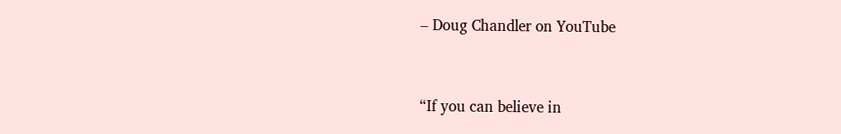– Doug Chandler on YouTube


“If you can believe in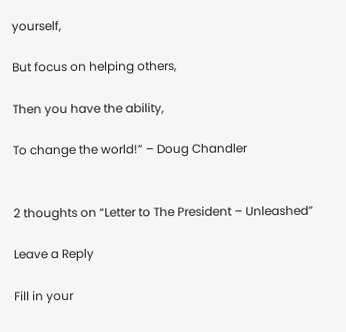yourself,

But focus on helping others,

Then you have the ability,

To change the world!” – Doug Chandler


2 thoughts on “Letter to The President – Unleashed”

Leave a Reply

Fill in your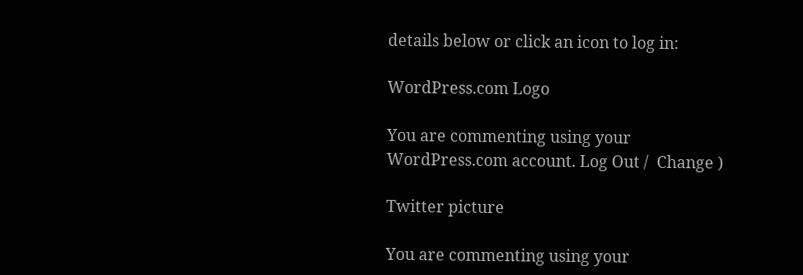details below or click an icon to log in:

WordPress.com Logo

You are commenting using your WordPress.com account. Log Out /  Change )

Twitter picture

You are commenting using your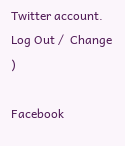Twitter account. Log Out /  Change )

Facebook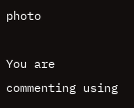photo

You are commenting using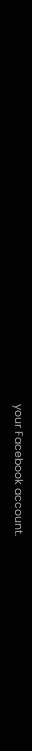your Facebook account.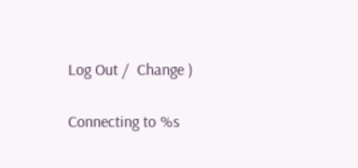Log Out /  Change )

Connecting to %s